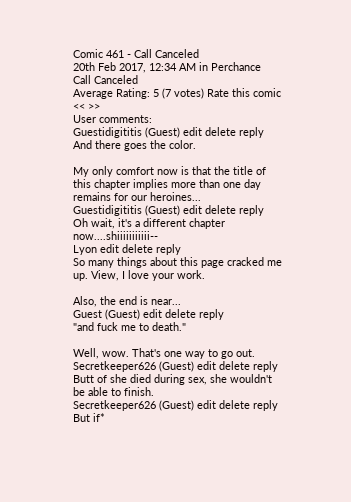Comic 461 - Call Canceled
20th Feb 2017, 12:34 AM in Perchance
Call Canceled
Average Rating: 5 (7 votes) Rate this comic
<< >>
User comments:
Guestidigititis (Guest) edit delete reply
And there goes the color.

My only comfort now is that the title of this chapter implies more than one day remains for our heroines...
Guestidigititis (Guest) edit delete reply
Oh wait, it's a different chapter now....shiiiiiiiiiii--
Lyon edit delete reply
So many things about this page cracked me up. View, I love your work.

Also, the end is near...
Guest (Guest) edit delete reply
"and fuck me to death."

Well, wow. That's one way to go out.
Secretkeeper626 (Guest) edit delete reply
Butt of she died during sex, she wouldn't be able to finish.
Secretkeeper626 (Guest) edit delete reply
But if*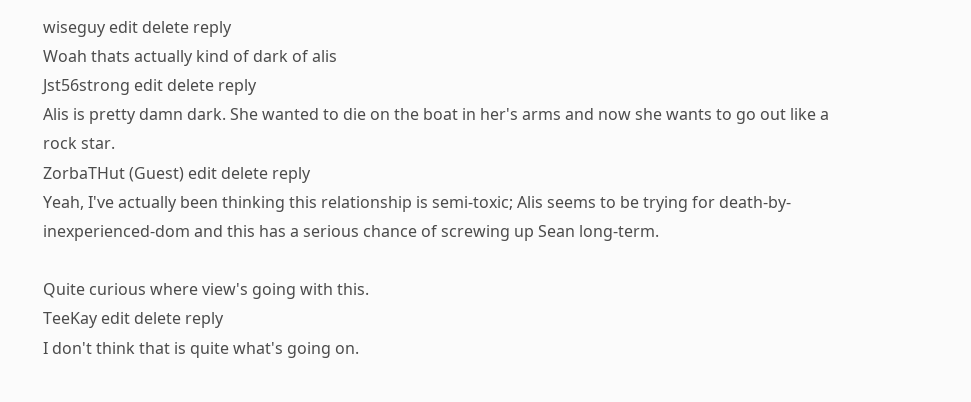wiseguy edit delete reply
Woah thats actually kind of dark of alis
Jst56strong edit delete reply
Alis is pretty damn dark. She wanted to die on the boat in her's arms and now she wants to go out like a rock star.
ZorbaTHut (Guest) edit delete reply
Yeah, I've actually been thinking this relationship is semi-toxic; Alis seems to be trying for death-by-inexperienced-dom and this has a serious chance of screwing up Sean long-term.

Quite curious where view's going with this.
TeeKay edit delete reply
I don't think that is quite what's going on.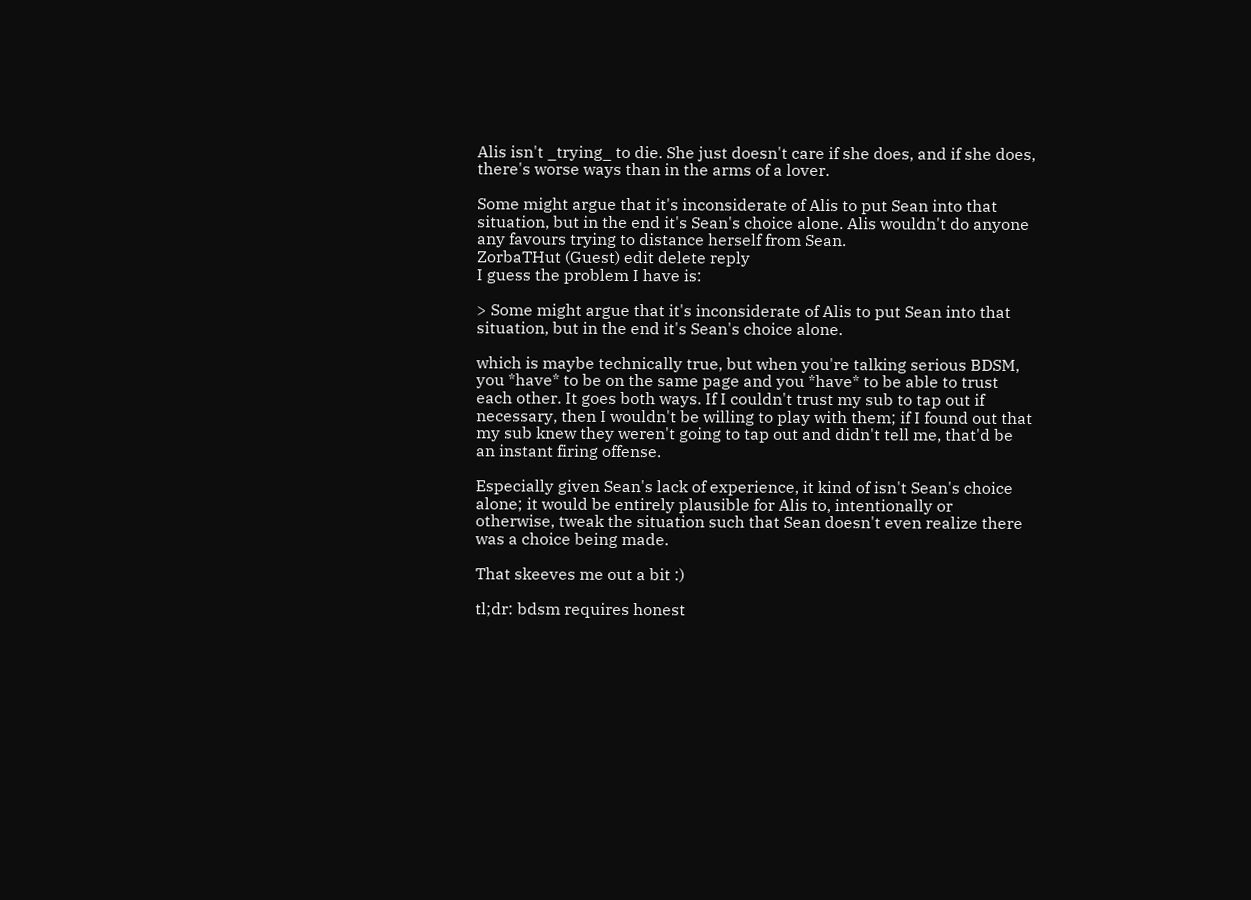Alis isn't _trying_ to die. She just doesn't care if she does, and if she does, there's worse ways than in the arms of a lover.

Some might argue that it's inconsiderate of Alis to put Sean into that situation, but in the end it's Sean's choice alone. Alis wouldn't do anyone any favours trying to distance herself from Sean.
ZorbaTHut (Guest) edit delete reply
I guess the problem I have is:

> Some might argue that it's inconsiderate of Alis to put Sean into that situation, but in the end it's Sean's choice alone.

which is maybe technically true, but when you're talking serious BDSM, you *have* to be on the same page and you *have* to be able to trust each other. It goes both ways. If I couldn't trust my sub to tap out if necessary, then I wouldn't be willing to play with them; if I found out that my sub knew they weren't going to tap out and didn't tell me, that'd be an instant firing offense.

Especially given Sean's lack of experience, it kind of isn't Sean's choice alone; it would be entirely plausible for Alis to, intentionally or otherwise, tweak the situation such that Sean doesn't even realize there was a choice being made.

That skeeves me out a bit :)

tl;dr: bdsm requires honest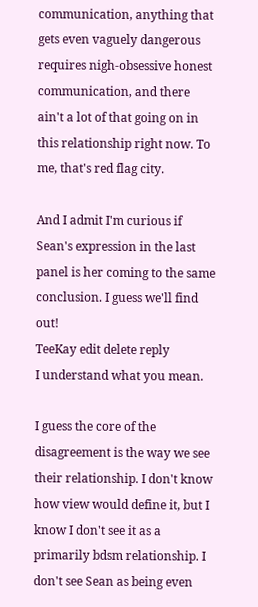communication, anything that gets even vaguely dangerous requires nigh-obsessive honest communication, and there ain't a lot of that going on in this relationship right now. To me, that's red flag city.

And I admit I'm curious if Sean's expression in the last panel is her coming to the same conclusion. I guess we'll find out!
TeeKay edit delete reply
I understand what you mean.

I guess the core of the disagreement is the way we see their relationship. I don't know how view would define it, but I know I don't see it as a primarily bdsm relationship. I don't see Sean as being even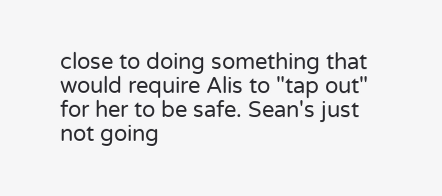close to doing something that would require Alis to "tap out" for her to be safe. Sean's just not going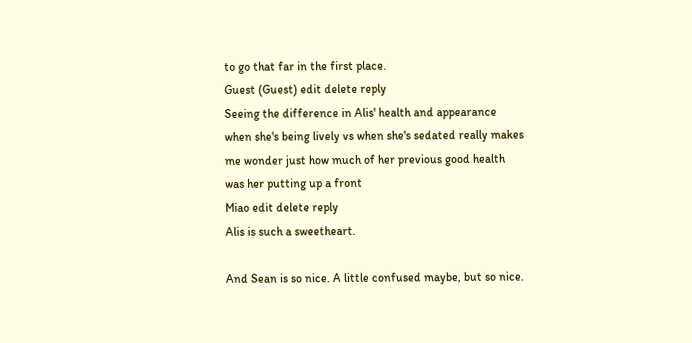to go that far in the first place.
Guest (Guest) edit delete reply
Seeing the difference in Alis' health and appearance when she's being lively vs when she's sedated really makes me wonder just how much of her previous good health was her putting up a front
Miao edit delete reply
Alis is such a sweetheart.

And Sean is so nice. A little confused maybe, but so nice.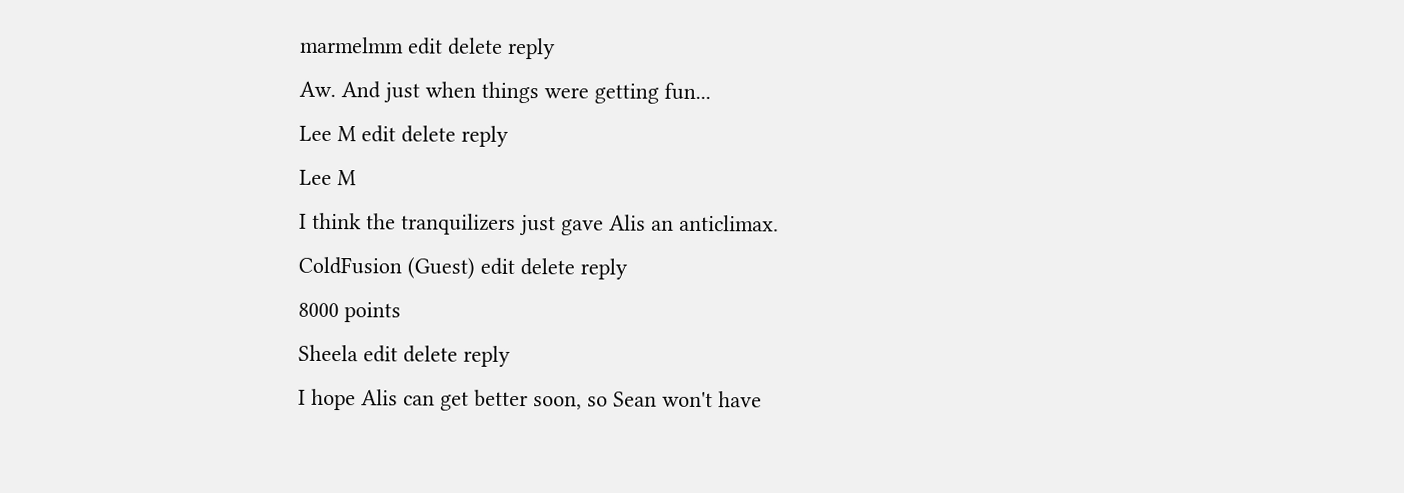marmelmm edit delete reply
Aw. And just when things were getting fun...
Lee M edit delete reply
Lee M
I think the tranquilizers just gave Alis an anticlimax.
ColdFusion (Guest) edit delete reply
8000 points
Sheela edit delete reply
I hope Alis can get better soon, so Sean won't have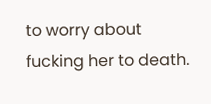to worry about fucking her to death.